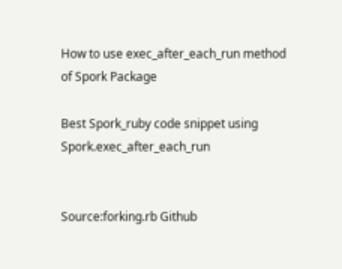How to use exec_after_each_run method of Spork Package

Best Spork_ruby code snippet using Spork.exec_after_each_run


Source:forking.rb Github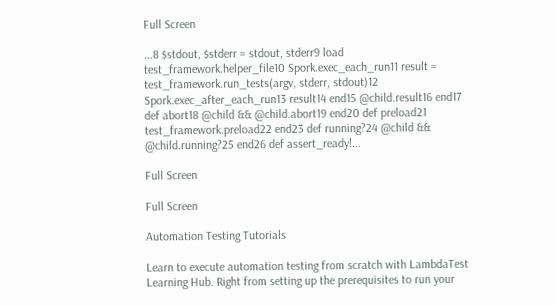Full Screen

...8 $stdout, $stderr = stdout, stderr9 load test_framework.helper_file10 Spork.exec_each_run11 result = test_framework.run_tests(argv, stderr, stdout)12 Spork.exec_after_each_run13 result14 end15 @child.result16 end17 def abort18 @child && @child.abort19 end20 def preload21 test_framework.preload22 end23 def running?24 @child && @child.running?25 end26 def assert_ready!...

Full Screen

Full Screen

Automation Testing Tutorials

Learn to execute automation testing from scratch with LambdaTest Learning Hub. Right from setting up the prerequisites to run your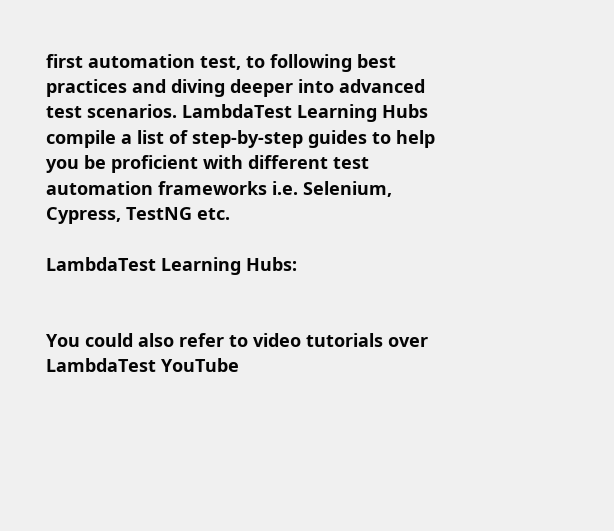first automation test, to following best practices and diving deeper into advanced test scenarios. LambdaTest Learning Hubs compile a list of step-by-step guides to help you be proficient with different test automation frameworks i.e. Selenium, Cypress, TestNG etc.

LambdaTest Learning Hubs:


You could also refer to video tutorials over LambdaTest YouTube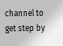channel to get step by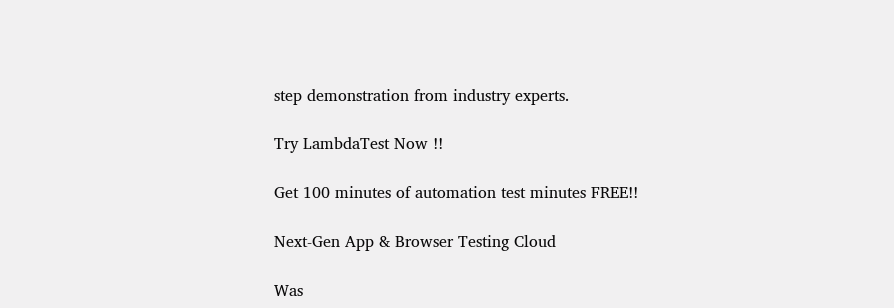step demonstration from industry experts.

Try LambdaTest Now !!

Get 100 minutes of automation test minutes FREE!!

Next-Gen App & Browser Testing Cloud

Was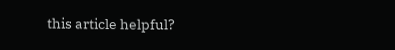this article helpful?